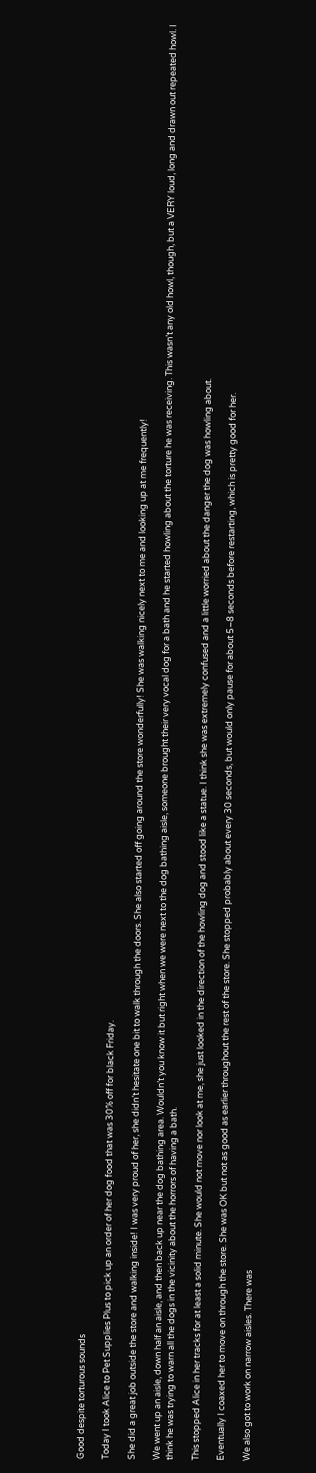Good despite torturous sounds

Today I took Alice to Pet Supplies Plus to pick up an order of her dog food that was 30% off for black Friday.

She did a great job outside the store and walking inside! I was very proud of her, she didn’t hesitate one bit to walk through the doors. She also started off going around the store wonderfully! She was walking nicely next to me and looking up at me frequently!

We went up an aisle, down half an aisle, and then back up near the dog bathing area. Wouldn’t you know it but right when we were next to the dog bathing aisle, someone brought their very vocal dog for a bath and he started howling about the torture he was receiving. This wasn’t any old howl, though, but a VERY loud, long and drawn out repeated howl. I think he was trying to warn all the dogs in the vicinity about the horrors of having a bath.

This stopped Alice in her tracks for at least a solid minute. She would not move nor look at me, she just looked in the direction of the howling dog and stood like a statue. I think she was extremely confused and a little worried about the danger the dog was howling about.

Eventually I coaxed her to move on through the store. She was OK but not as good as earlier throughout the rest of the store. She stopped probably about every 30 seconds, but would only pause for about 5–8 seconds before restarting, which is pretty good for her.

We also got to work on narrow aisles. There was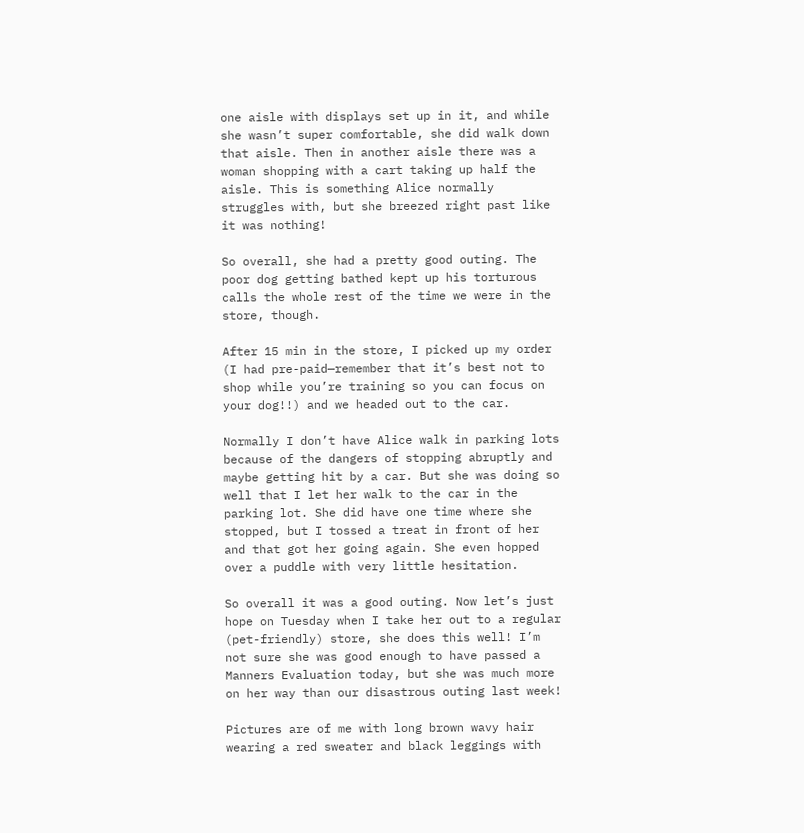one aisle with displays set up in it, and while she wasn’t super comfortable, she did walk down that aisle. Then in another aisle there was a woman shopping with a cart taking up half the aisle. This is something Alice normally struggles with, but she breezed right past like it was nothing!

So overall, she had a pretty good outing. The poor dog getting bathed kept up his torturous calls the whole rest of the time we were in the store, though.

After 15 min in the store, I picked up my order (I had pre-paid—remember that it’s best not to shop while you’re training so you can focus on your dog!!) and we headed out to the car.

Normally I don’t have Alice walk in parking lots because of the dangers of stopping abruptly and maybe getting hit by a car. But she was doing so well that I let her walk to the car in the parking lot. She did have one time where she stopped, but I tossed a treat in front of her and that got her going again. She even hopped over a puddle with very little hesitation.

So overall it was a good outing. Now let’s just hope on Tuesday when I take her out to a regular (pet-friendly) store, she does this well! I’m not sure she was good enough to have passed a Manners Evaluation today, but she was much more on her way than our disastrous outing last week!

Pictures are of me with long brown wavy hair wearing a red sweater and black leggings with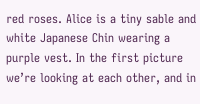red roses. Alice is a tiny sable and white Japanese Chin wearing a purple vest. In the first picture we’re looking at each other, and in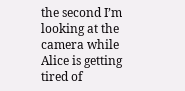the second I’m looking at the camera while Alice is getting tired of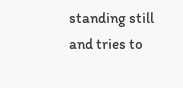standing still and tries to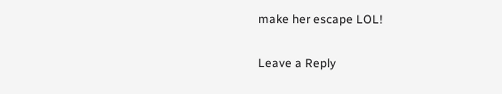make her escape LOL!

Leave a Reply